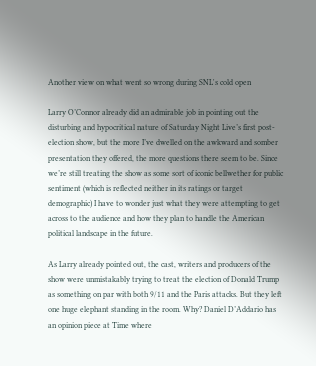Another view on what went so wrong during SNL's cold open

Larry O’Connor already did an admirable job in pointing out the disturbing and hypocritical nature of Saturday Night Live’s first post-election show, but the more I’ve dwelled on the awkward and somber presentation they offered, the more questions there seem to be. Since we’re still treating the show as some sort of iconic bellwether for public sentiment (which is reflected neither in its ratings or target demographic) I have to wonder just what they were attempting to get across to the audience and how they plan to handle the American political landscape in the future.

As Larry already pointed out, the cast, writers and producers of the show were unmistakably trying to treat the election of Donald Trump as something on par with both 9/11 and the Paris attacks. But they left one huge elephant standing in the room. Why? Daniel D’Addario has an opinion piece at Time where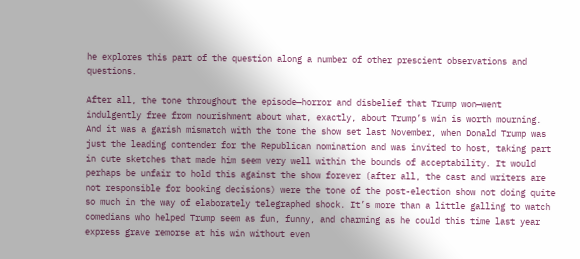he explores this part of the question along a number of other prescient observations and questions.

After all, the tone throughout the episode—horror and disbelief that Trump won—went indulgently free from nourishment about what, exactly, about Trump’s win is worth mourning. And it was a garish mismatch with the tone the show set last November, when Donald Trump was just the leading contender for the Republican nomination and was invited to host, taking part in cute sketches that made him seem very well within the bounds of acceptability. It would perhaps be unfair to hold this against the show forever (after all, the cast and writers are not responsible for booking decisions) were the tone of the post-election show not doing quite so much in the way of elaborately telegraphed shock. It’s more than a little galling to watch comedians who helped Trump seem as fun, funny, and charming as he could this time last year express grave remorse at his win without even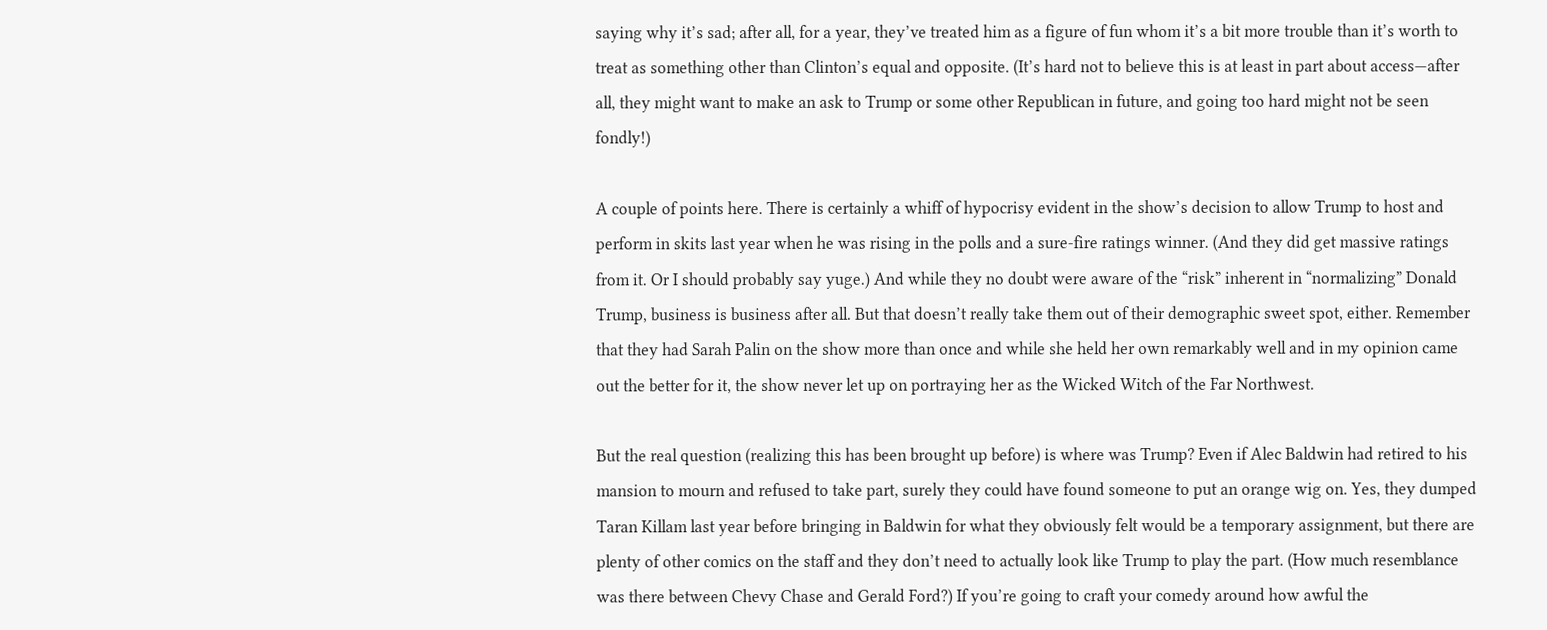saying why it’s sad; after all, for a year, they’ve treated him as a figure of fun whom it’s a bit more trouble than it’s worth to treat as something other than Clinton’s equal and opposite. (It’s hard not to believe this is at least in part about access—after all, they might want to make an ask to Trump or some other Republican in future, and going too hard might not be seen fondly!)

A couple of points here. There is certainly a whiff of hypocrisy evident in the show’s decision to allow Trump to host and perform in skits last year when he was rising in the polls and a sure-fire ratings winner. (And they did get massive ratings from it. Or I should probably say yuge.) And while they no doubt were aware of the “risk” inherent in “normalizing” Donald Trump, business is business after all. But that doesn’t really take them out of their demographic sweet spot, either. Remember that they had Sarah Palin on the show more than once and while she held her own remarkably well and in my opinion came out the better for it, the show never let up on portraying her as the Wicked Witch of the Far Northwest.

But the real question (realizing this has been brought up before) is where was Trump? Even if Alec Baldwin had retired to his mansion to mourn and refused to take part, surely they could have found someone to put an orange wig on. Yes, they dumped Taran Killam last year before bringing in Baldwin for what they obviously felt would be a temporary assignment, but there are plenty of other comics on the staff and they don’t need to actually look like Trump to play the part. (How much resemblance was there between Chevy Chase and Gerald Ford?) If you’re going to craft your comedy around how awful the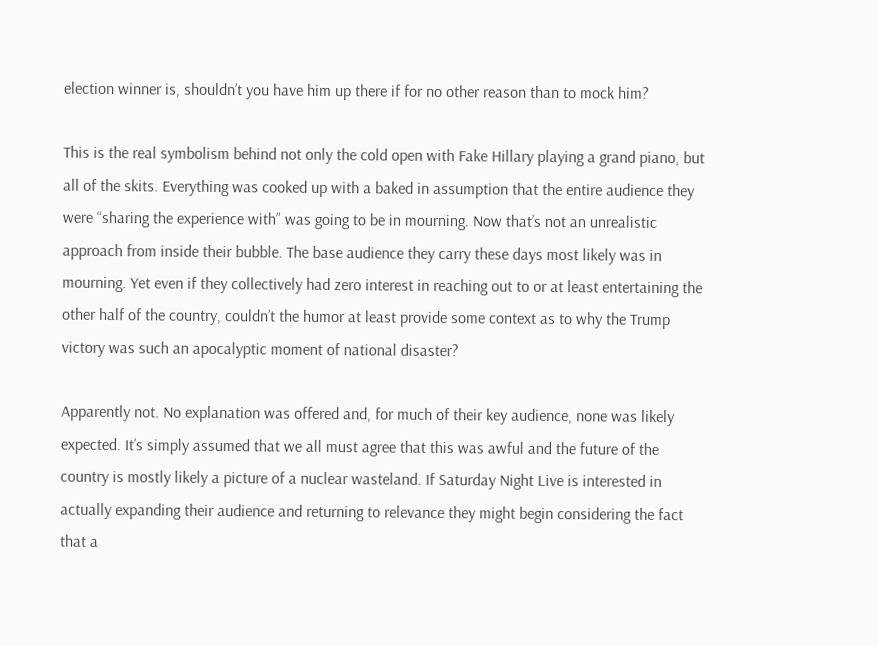election winner is, shouldn’t you have him up there if for no other reason than to mock him?

This is the real symbolism behind not only the cold open with Fake Hillary playing a grand piano, but all of the skits. Everything was cooked up with a baked in assumption that the entire audience they were “sharing the experience with” was going to be in mourning. Now that’s not an unrealistic approach from inside their bubble. The base audience they carry these days most likely was in mourning. Yet even if they collectively had zero interest in reaching out to or at least entertaining the other half of the country, couldn’t the humor at least provide some context as to why the Trump victory was such an apocalyptic moment of national disaster?

Apparently not. No explanation was offered and, for much of their key audience, none was likely expected. It’s simply assumed that we all must agree that this was awful and the future of the country is mostly likely a picture of a nuclear wasteland. If Saturday Night Live is interested in actually expanding their audience and returning to relevance they might begin considering the fact that a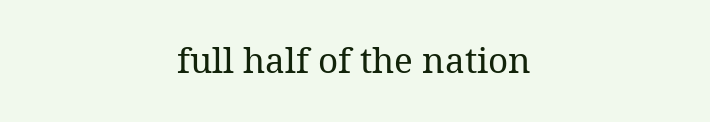full half of the nation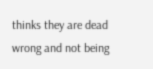thinks they are dead wrong and not being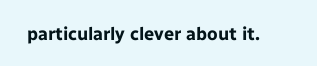particularly clever about it.